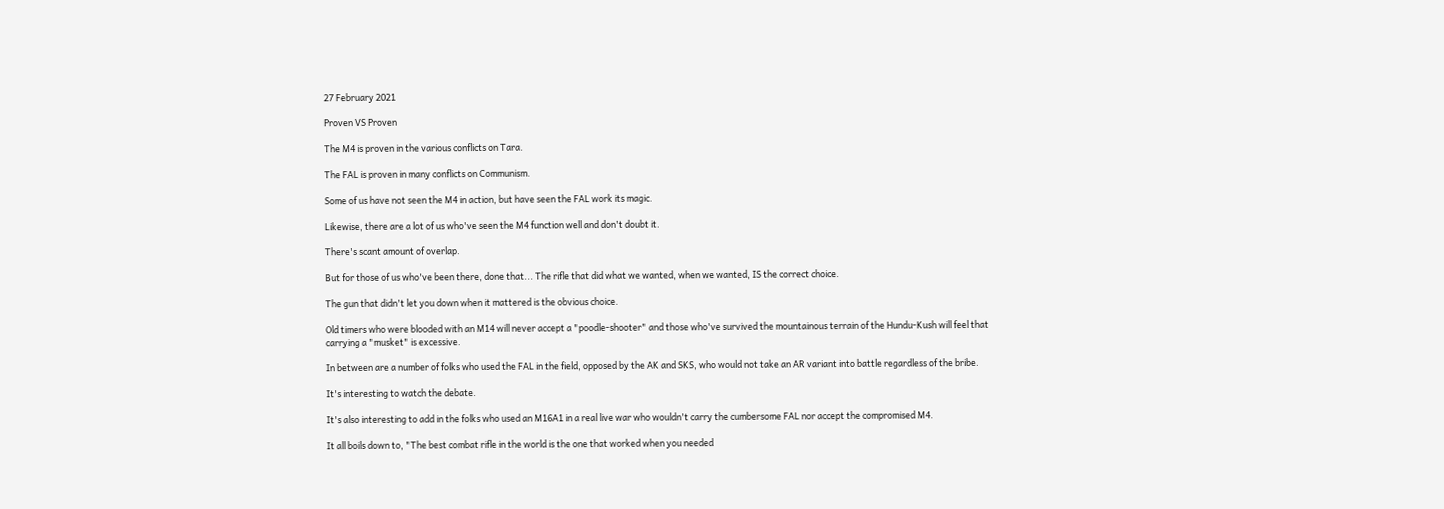27 February 2021

Proven VS Proven

The M4 is proven in the various conflicts on Tara.

The FAL is proven in many conflicts on Communism.

Some of us have not seen the M4 in action, but have seen the FAL work its magic.

Likewise, there are a lot of us who've seen the M4 function well and don't doubt it.

There's scant amount of overlap.

But for those of us who've been there, done that... The rifle that did what we wanted, when we wanted, IS the correct choice.

The gun that didn't let you down when it mattered is the obvious choice.

Old timers who were blooded with an M14 will never accept a "poodle-shooter" and those who've survived the mountainous terrain of the Hundu-Kush will feel that carrying a "musket" is excessive.

In between are a number of folks who used the FAL in the field, opposed by the AK and SKS, who would not take an AR variant into battle regardless of the bribe.

It's interesting to watch the debate.

It's also interesting to add in the folks who used an M16A1 in a real live war who wouldn't carry the cumbersome FAL nor accept the compromised M4.

It all boils down to, "The best combat rifle in the world is the one that worked when you needed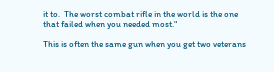it to.  The worst combat rifle in the world is the one that failed when you needed most."

This is often the same gun when you get two veterans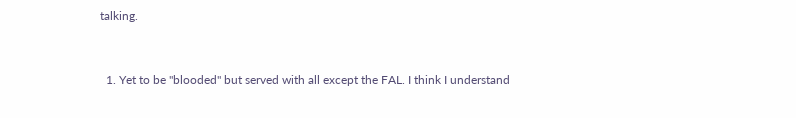talking.


  1. Yet to be "blooded" but served with all except the FAL. I think I understand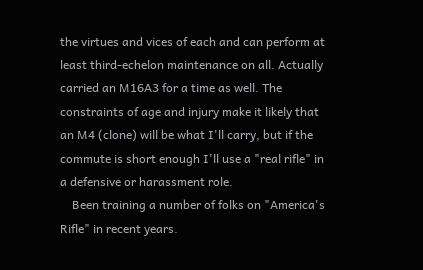the virtues and vices of each and can perform at least third-echelon maintenance on all. Actually carried an M16A3 for a time as well. The constraints of age and injury make it likely that an M4 (clone) will be what I'll carry, but if the commute is short enough I'll use a "real rifle" in a defensive or harassment role.
    Been training a number of folks on "America's Rifle" in recent years.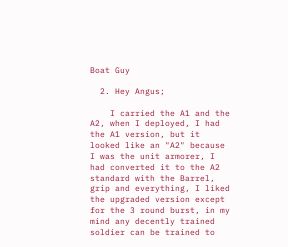Boat Guy

  2. Hey Angus;

    I carried the A1 and the A2, when I deployed, I had the A1 version, but it looked like an "A2" because I was the unit armorer, I had converted it to the A2 standard with the Barrel, grip and everything, I liked the upgraded version except for the 3 round burst, in my mind any decently trained soldier can be trained to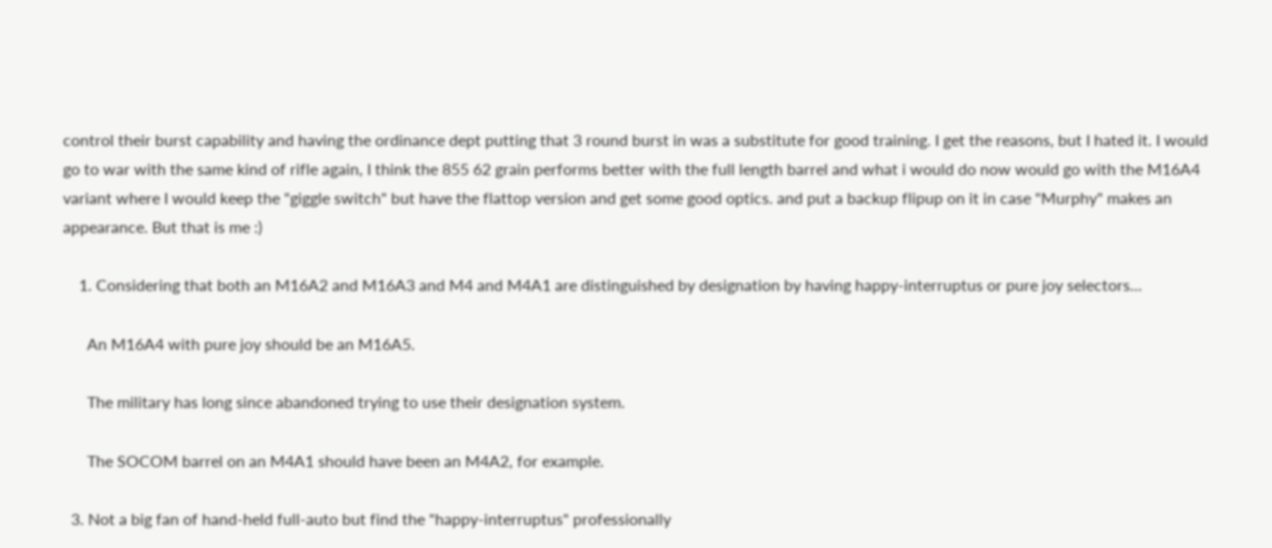control their burst capability and having the ordinance dept putting that 3 round burst in was a substitute for good training. I get the reasons, but I hated it. I would go to war with the same kind of rifle again, I think the 855 62 grain performs better with the full length barrel and what i would do now would go with the M16A4 variant where I would keep the "giggle switch" but have the flattop version and get some good optics. and put a backup flipup on it in case "Murphy" makes an appearance. But that is me :)

    1. Considering that both an M16A2 and M16A3 and M4 and M4A1 are distinguished by designation by having happy-interruptus or pure joy selectors...

      An M16A4 with pure joy should be an M16A5.

      The military has long since abandoned trying to use their designation system.

      The SOCOM barrel on an M4A1 should have been an M4A2, for example.

  3. Not a big fan of hand-held full-auto but find the "happy-interruptus" professionally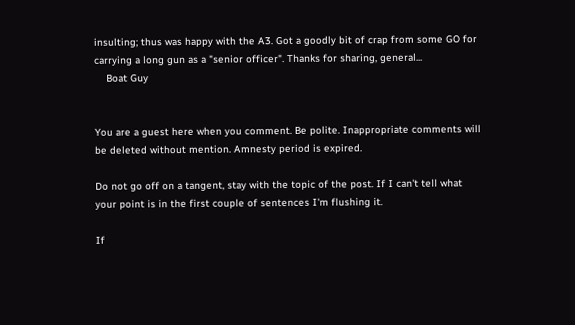insulting; thus was happy with the A3. Got a goodly bit of crap from some GO for carrying a long gun as a "senior officer". Thanks for sharing, general...
    Boat Guy


You are a guest here when you comment. Be polite. Inappropriate comments will be deleted without mention. Amnesty period is expired.

Do not go off on a tangent, stay with the topic of the post. If I can't tell what your point is in the first couple of sentences I'm flushing it.

If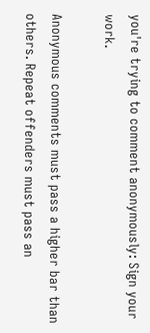you're trying to comment anonymously: Sign your work.

Anonymous comments must pass a higher bar than others. Repeat offenders must pass an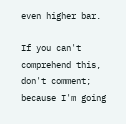even higher bar.

If you can't comprehend this, don't comment; because I'm going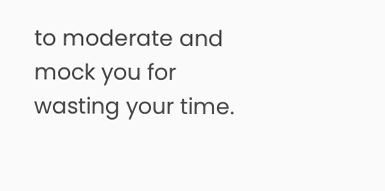to moderate and mock you for wasting your time.